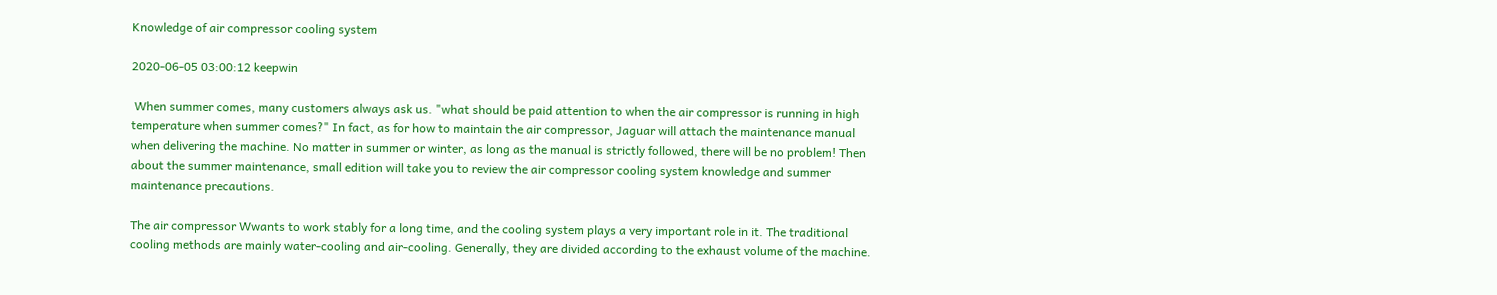Knowledge of air compressor cooling system

2020-06-05 03:00:12 keepwin

 When summer comes, many customers always ask us. "what should be paid attention to when the air compressor is running in high temperature when summer comes?" In fact, as for how to maintain the air compressor, Jaguar will attach the maintenance manual when delivering the machine. No matter in summer or winter, as long as the manual is strictly followed, there will be no problem! Then about the summer maintenance, small edition will take you to review the air compressor cooling system knowledge and summer maintenance precautions.

The air compressor Wwants to work stably for a long time, and the cooling system plays a very important role in it. The traditional cooling methods are mainly water-cooling and air-cooling. Generally, they are divided according to the exhaust volume of the machine.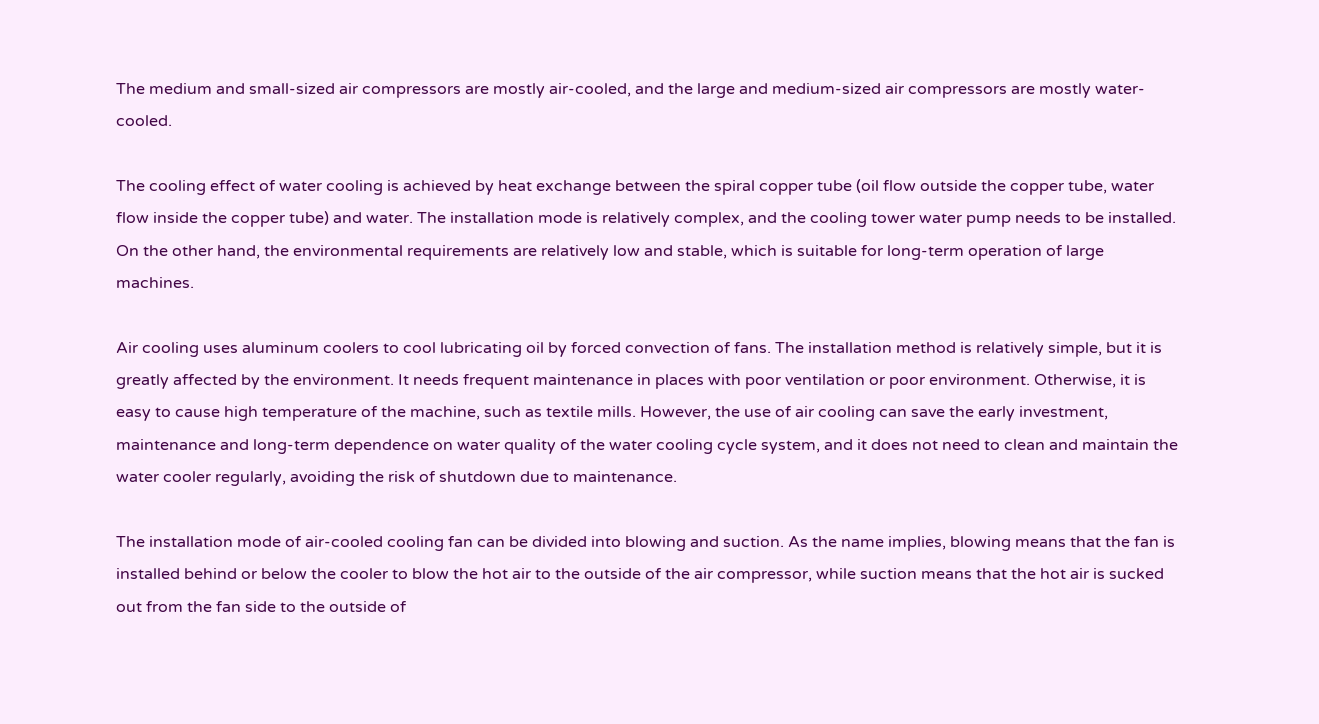The medium and small-sized air compressors are mostly air-cooled, and the large and medium-sized air compressors are mostly water-cooled.

The cooling effect of water cooling is achieved by heat exchange between the spiral copper tube (oil flow outside the copper tube, water flow inside the copper tube) and water. The installation mode is relatively complex, and the cooling tower water pump needs to be installed. On the other hand, the environmental requirements are relatively low and stable, which is suitable for long-term operation of large machines.

Air cooling uses aluminum coolers to cool lubricating oil by forced convection of fans. The installation method is relatively simple, but it is greatly affected by the environment. It needs frequent maintenance in places with poor ventilation or poor environment. Otherwise, it is easy to cause high temperature of the machine, such as textile mills. However, the use of air cooling can save the early investment, maintenance and long-term dependence on water quality of the water cooling cycle system, and it does not need to clean and maintain the water cooler regularly, avoiding the risk of shutdown due to maintenance.

The installation mode of air-cooled cooling fan can be divided into blowing and suction. As the name implies, blowing means that the fan is installed behind or below the cooler to blow the hot air to the outside of the air compressor, while suction means that the hot air is sucked out from the fan side to the outside of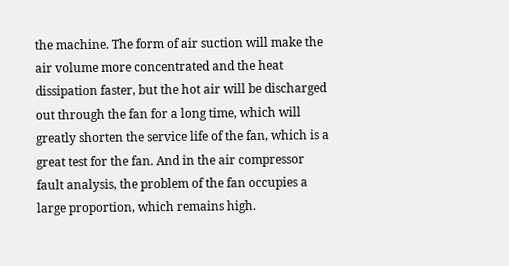the machine. The form of air suction will make the air volume more concentrated and the heat dissipation faster, but the hot air will be discharged out through the fan for a long time, which will greatly shorten the service life of the fan, which is a great test for the fan. And in the air compressor fault analysis, the problem of the fan occupies a large proportion, which remains high.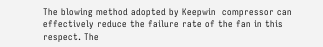The blowing method adopted by Keepwin  compressor can effectively reduce the failure rate of the fan in this respect. The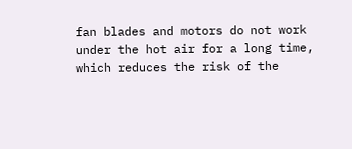fan blades and motors do not work under the hot air for a long time, which reduces the risk of the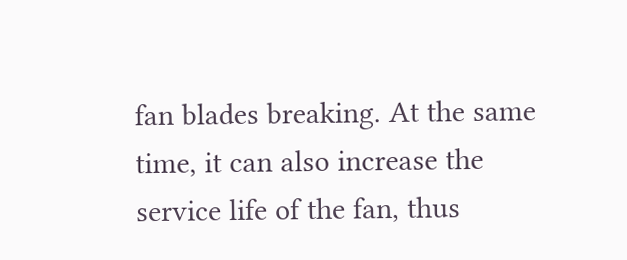fan blades breaking. At the same time, it can also increase the service life of the fan, thus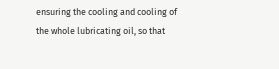ensuring the cooling and cooling of the whole lubricating oil, so that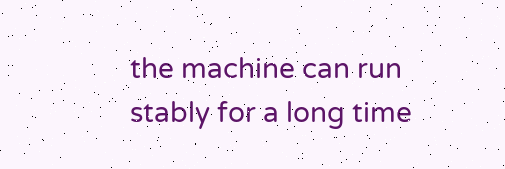the machine can run stably for a long time